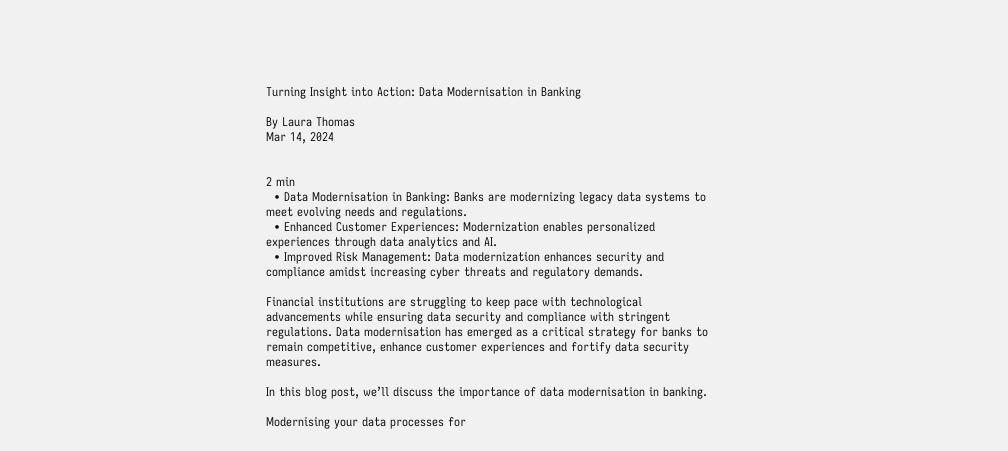Turning Insight into Action: Data Modernisation in Banking

By Laura Thomas
Mar 14, 2024


2 min
  • Data Modernisation in Banking: Banks are modernizing legacy data systems to meet evolving needs and regulations.
  • Enhanced Customer Experiences: Modernization enables personalized experiences through data analytics and AI.
  • Improved Risk Management: Data modernization enhances security and compliance amidst increasing cyber threats and regulatory demands.

Financial institutions are struggling to keep pace with technological advancements while ensuring data security and compliance with stringent regulations. Data modernisation has emerged as a critical strategy for banks to remain competitive, enhance customer experiences and fortify data security measures.

In this blog post, we’ll discuss the importance of data modernisation in banking.

Modernising your data processes for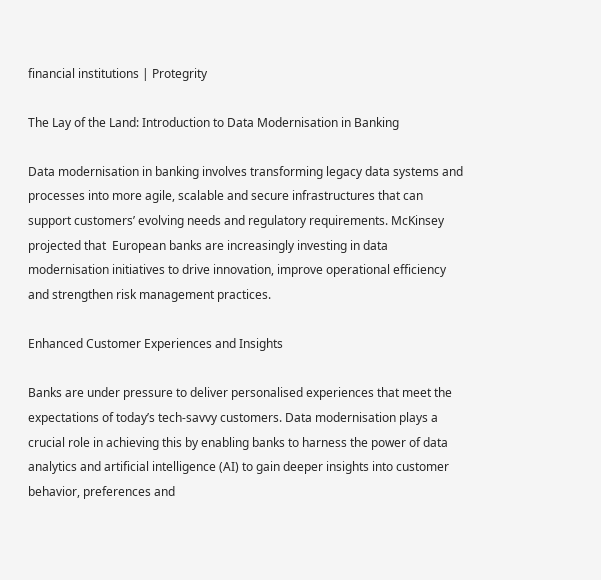financial institutions | Protegrity

The Lay of the Land: Introduction to Data Modernisation in Banking

Data modernisation in banking involves transforming legacy data systems and processes into more agile, scalable and secure infrastructures that can support customers’ evolving needs and regulatory requirements. McKinsey projected that  European banks are increasingly investing in data modernisation initiatives to drive innovation, improve operational efficiency and strengthen risk management practices.

Enhanced Customer Experiences and Insights

Banks are under pressure to deliver personalised experiences that meet the expectations of today’s tech-savvy customers. Data modernisation plays a crucial role in achieving this by enabling banks to harness the power of data analytics and artificial intelligence (AI) to gain deeper insights into customer behavior, preferences and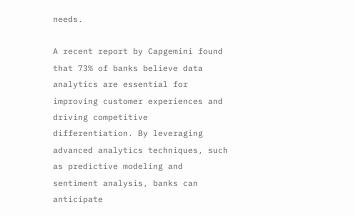needs.

A recent report by Capgemini found that 73% of banks believe data analytics are essential for improving customer experiences and driving competitive differentiation. By leveraging advanced analytics techniques, such as predictive modeling and sentiment analysis, banks can anticipate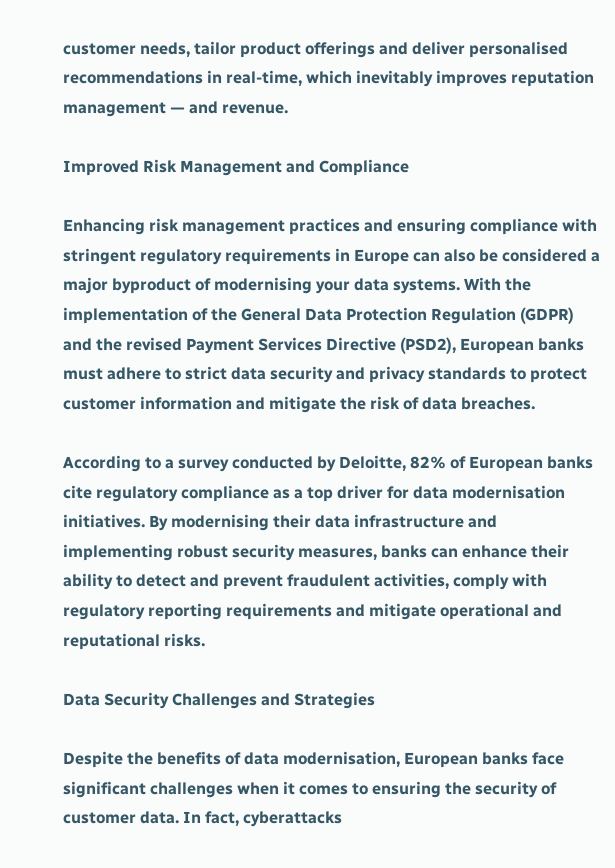customer needs, tailor product offerings and deliver personalised recommendations in real-time, which inevitably improves reputation management — and revenue.

Improved Risk Management and Compliance

Enhancing risk management practices and ensuring compliance with stringent regulatory requirements in Europe can also be considered a major byproduct of modernising your data systems. With the implementation of the General Data Protection Regulation (GDPR) and the revised Payment Services Directive (PSD2), European banks must adhere to strict data security and privacy standards to protect customer information and mitigate the risk of data breaches.

According to a survey conducted by Deloitte, 82% of European banks cite regulatory compliance as a top driver for data modernisation initiatives. By modernising their data infrastructure and implementing robust security measures, banks can enhance their ability to detect and prevent fraudulent activities, comply with regulatory reporting requirements and mitigate operational and reputational risks.

Data Security Challenges and Strategies

Despite the benefits of data modernisation, European banks face significant challenges when it comes to ensuring the security of customer data. In fact, cyberattacks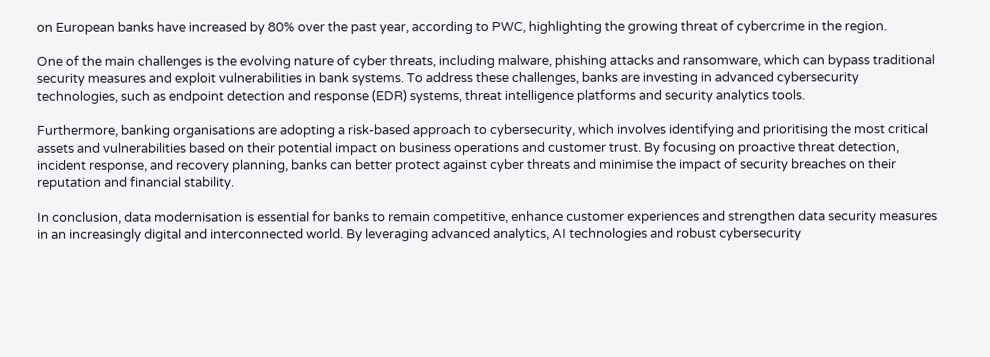on European banks have increased by 80% over the past year, according to PWC, highlighting the growing threat of cybercrime in the region.

One of the main challenges is the evolving nature of cyber threats, including malware, phishing attacks and ransomware, which can bypass traditional security measures and exploit vulnerabilities in bank systems. To address these challenges, banks are investing in advanced cybersecurity technologies, such as endpoint detection and response (EDR) systems, threat intelligence platforms and security analytics tools.

Furthermore, banking organisations are adopting a risk-based approach to cybersecurity, which involves identifying and prioritising the most critical assets and vulnerabilities based on their potential impact on business operations and customer trust. By focusing on proactive threat detection, incident response, and recovery planning, banks can better protect against cyber threats and minimise the impact of security breaches on their reputation and financial stability.

In conclusion, data modernisation is essential for banks to remain competitive, enhance customer experiences and strengthen data security measures in an increasingly digital and interconnected world. By leveraging advanced analytics, AI technologies and robust cybersecurity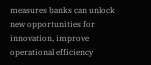measures banks can unlock new opportunities for innovation, improve operational efficiency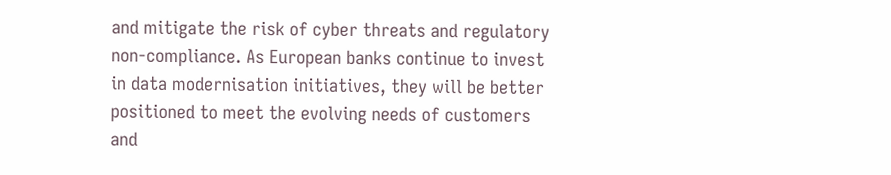and mitigate the risk of cyber threats and regulatory non-compliance. As European banks continue to invest in data modernisation initiatives, they will be better positioned to meet the evolving needs of customers and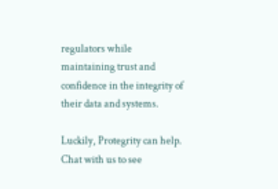regulators while maintaining trust and confidence in the integrity of their data and systems.

Luckily, Protegrity can help. Chat with us to see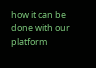how it can be done with our platform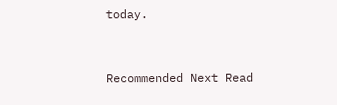today.


Recommended Next Read